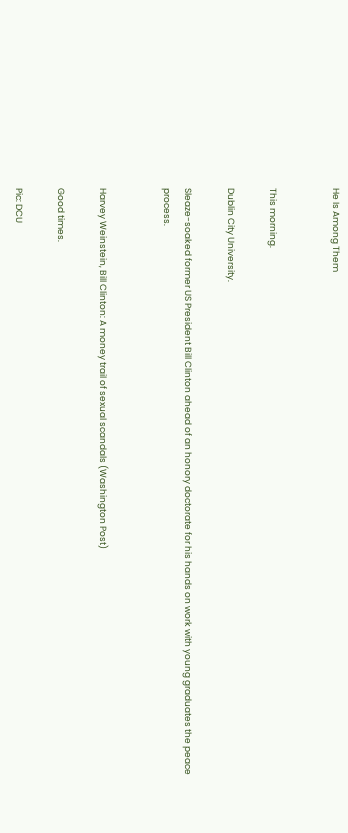He Is Among Them


This morning.

Dublin City University.

Sleaze-soaked former US President Bill Clinton ahead of an honory doctorate for his hands on work with young graduates the peace process.


Harvey Weinstein, Bill Clinton: A money trail of sexual scandals (Washington Post)

Good times.

Pic: DCU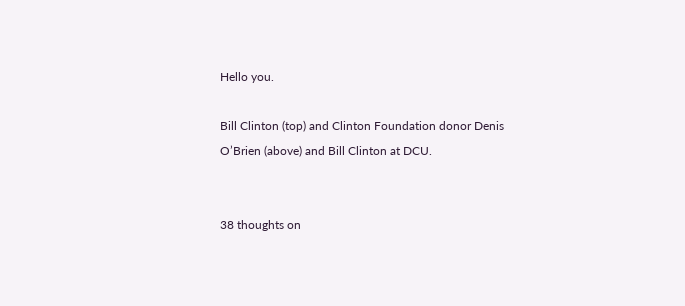Hello you.

Bill Clinton (top) and Clinton Foundation donor Denis O’Brien (above) and Bill Clinton at DCU.


38 thoughts on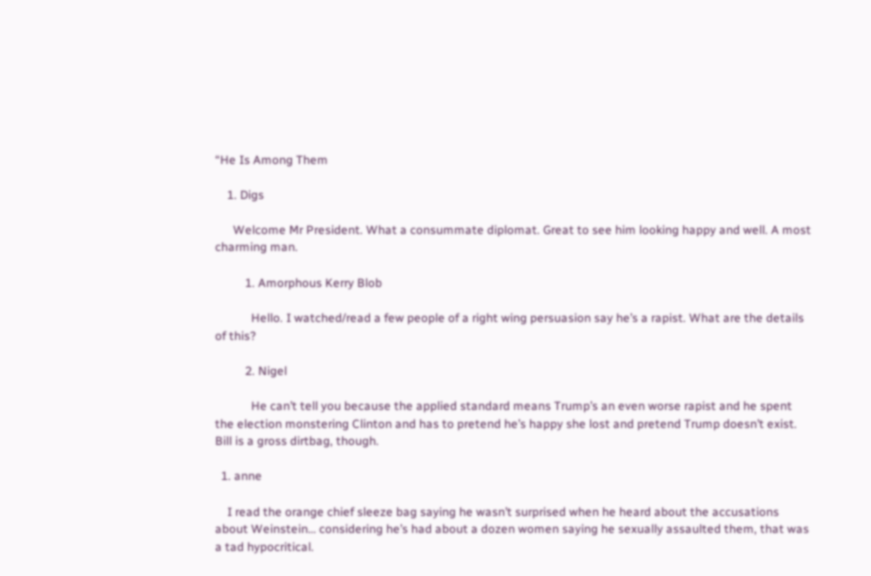“He Is Among Them

    1. Digs

      Welcome Mr President. What a consummate diplomat. Great to see him looking happy and well. A most charming man.

          1. Amorphous Kerry Blob

            Hello. I watched/read a few people of a right wing persuasion say he’s a rapist. What are the details of this?

          2. Nigel

            He can’t tell you because the applied standard means Trump’s an even worse rapist and he spent the election monstering Clinton and has to pretend he’s happy she lost and pretend Trump doesn’t exist. Bill is a gross dirtbag, though.

  1. anne

    I read the orange chief sleeze bag saying he wasn’t surprised when he heard about the accusations about Weinstein… considering he’s had about a dozen women saying he sexually assaulted them, that was a tad hypocritical.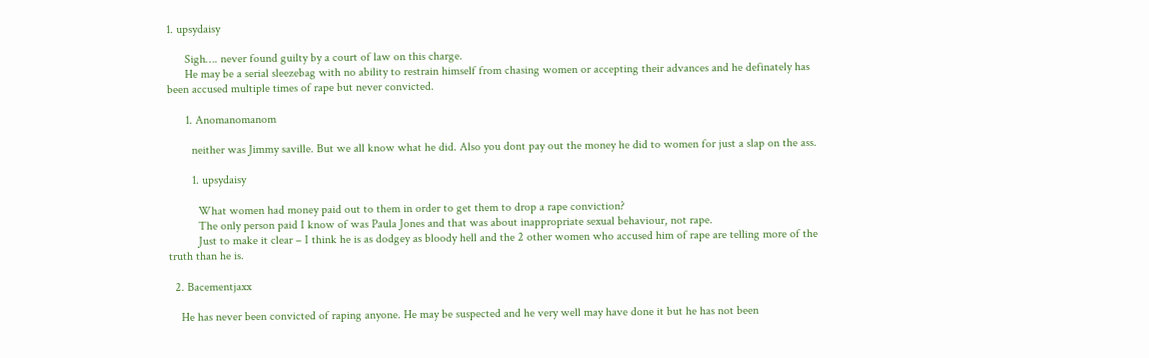1. upsydaisy

      Sigh…. never found guilty by a court of law on this charge.
      He may be a serial sleezebag with no ability to restrain himself from chasing women or accepting their advances and he definately has been accused multiple times of rape but never convicted.

      1. Anomanomanom

        neither was Jimmy saville. But we all know what he did. Also you dont pay out the money he did to women for just a slap on the ass.

        1. upsydaisy

          What women had money paid out to them in order to get them to drop a rape conviction?
          The only person paid I know of was Paula Jones and that was about inappropriate sexual behaviour, not rape.
          Just to make it clear – I think he is as dodgey as bloody hell and the 2 other women who accused him of rape are telling more of the truth than he is.

  2. Bacementjaxx

    He has never been convicted of raping anyone. He may be suspected and he very well may have done it but he has not been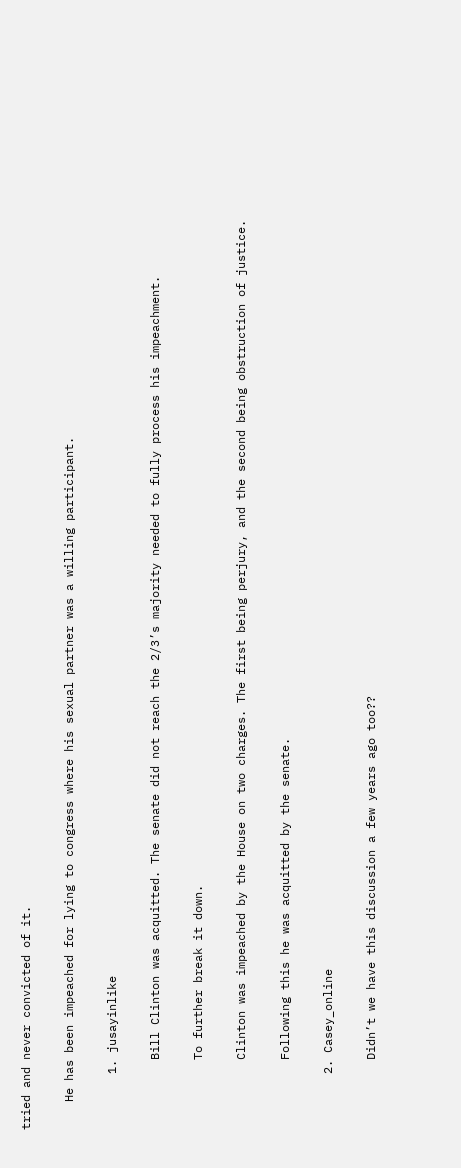tried and never convicted of it.

    He has been impeached for lying to congress where his sexual partner was a willing participant.

        1. jusayinlike

          Bill Clinton was acquitted. The senate did not reach the 2/3’s majority needed to fully process his impeachment.

          To further break it down.

          Clinton was impeached by the House on two charges. The first being perjury, and the second being obstruction of justice.

          Following this he was acquitted by the senate.

        2. Casey_online

          Didn’t we have this discussion a few years ago too??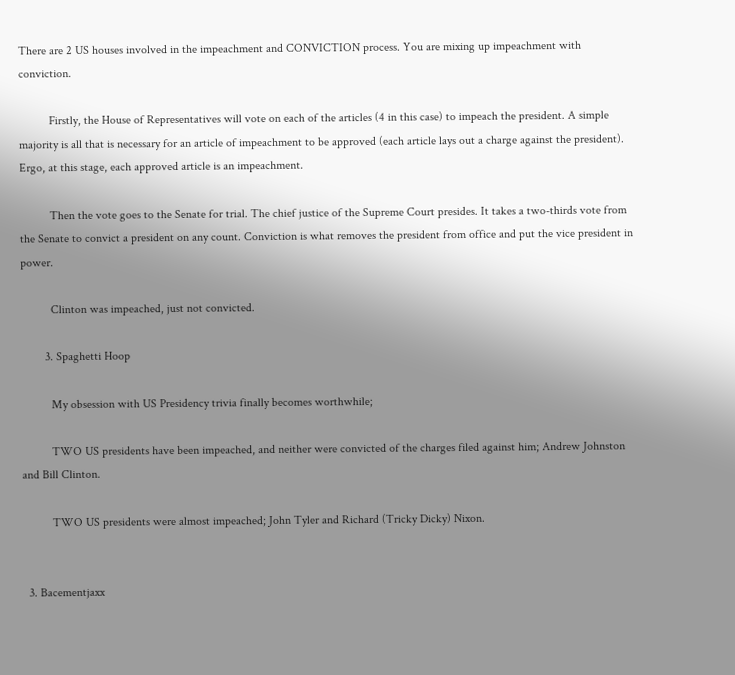There are 2 US houses involved in the impeachment and CONVICTION process. You are mixing up impeachment with conviction.

          Firstly, the House of Representatives will vote on each of the articles (4 in this case) to impeach the president. A simple majority is all that is necessary for an article of impeachment to be approved (each article lays out a charge against the president). Ergo, at this stage, each approved article is an impeachment.

          Then the vote goes to the Senate for trial. The chief justice of the Supreme Court presides. It takes a two-thirds vote from the Senate to convict a president on any count. Conviction is what removes the president from office and put the vice president in power.

          Clinton was impeached, just not convicted.

        3. Spaghetti Hoop

          My obsession with US Presidency trivia finally becomes worthwhile;

          TWO US presidents have been impeached, and neither were convicted of the charges filed against him; Andrew Johnston and Bill Clinton.

          TWO US presidents were almost impeached; John Tyler and Richard (Tricky Dicky) Nixon.


  3. Bacementjaxx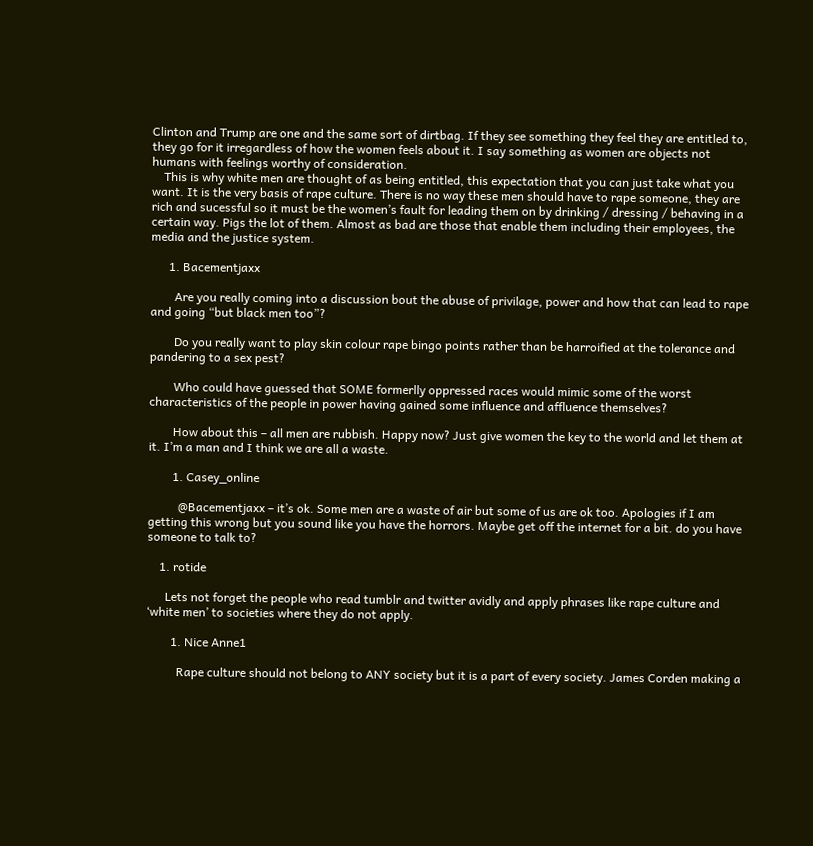Clinton and Trump are one and the same sort of dirtbag. If they see something they feel they are entitled to, they go for it irregardless of how the women feels about it. I say something as women are objects not humans with feelings worthy of consideration.
    This is why white men are thought of as being entitled, this expectation that you can just take what you want. It is the very basis of rape culture. There is no way these men should have to rape someone, they are rich and sucessful so it must be the women’s fault for leading them on by drinking / dressing / behaving in a certain way. Pigs the lot of them. Almost as bad are those that enable them including their employees, the media and the justice system.

      1. Bacementjaxx

        Are you really coming into a discussion bout the abuse of privilage, power and how that can lead to rape and going “but black men too”?

        Do you really want to play skin colour rape bingo points rather than be harroified at the tolerance and pandering to a sex pest?

        Who could have guessed that SOME formerlly oppressed races would mimic some of the worst characteristics of the people in power having gained some influence and affluence themselves?

        How about this – all men are rubbish. Happy now? Just give women the key to the world and let them at it. I’m a man and I think we are all a waste.

        1. Casey_online

          @Bacementjaxx – it’s ok. Some men are a waste of air but some of us are ok too. Apologies if I am getting this wrong but you sound like you have the horrors. Maybe get off the internet for a bit. do you have someone to talk to?

    1. rotide

      Lets not forget the people who read tumblr and twitter avidly and apply phrases like rape culture and ‘white men’ to societies where they do not apply.

        1. Nice Anne1

          Rape culture should not belong to ANY society but it is a part of every society. James Corden making a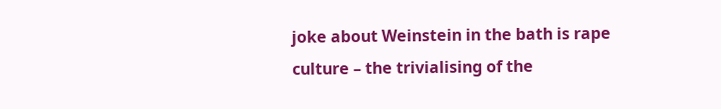joke about Weinstein in the bath is rape culture – the trivialising of the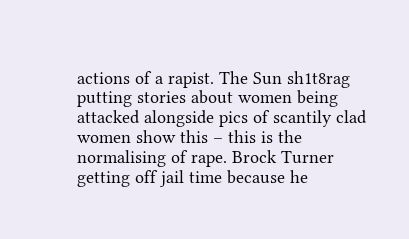actions of a rapist. The Sun sh1t8rag putting stories about women being attacked alongside pics of scantily clad women show this – this is the normalising of rape. Brock Turner getting off jail time because he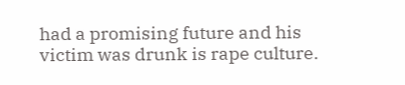had a promising future and his victim was drunk is rape culture.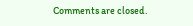Comments are closed.